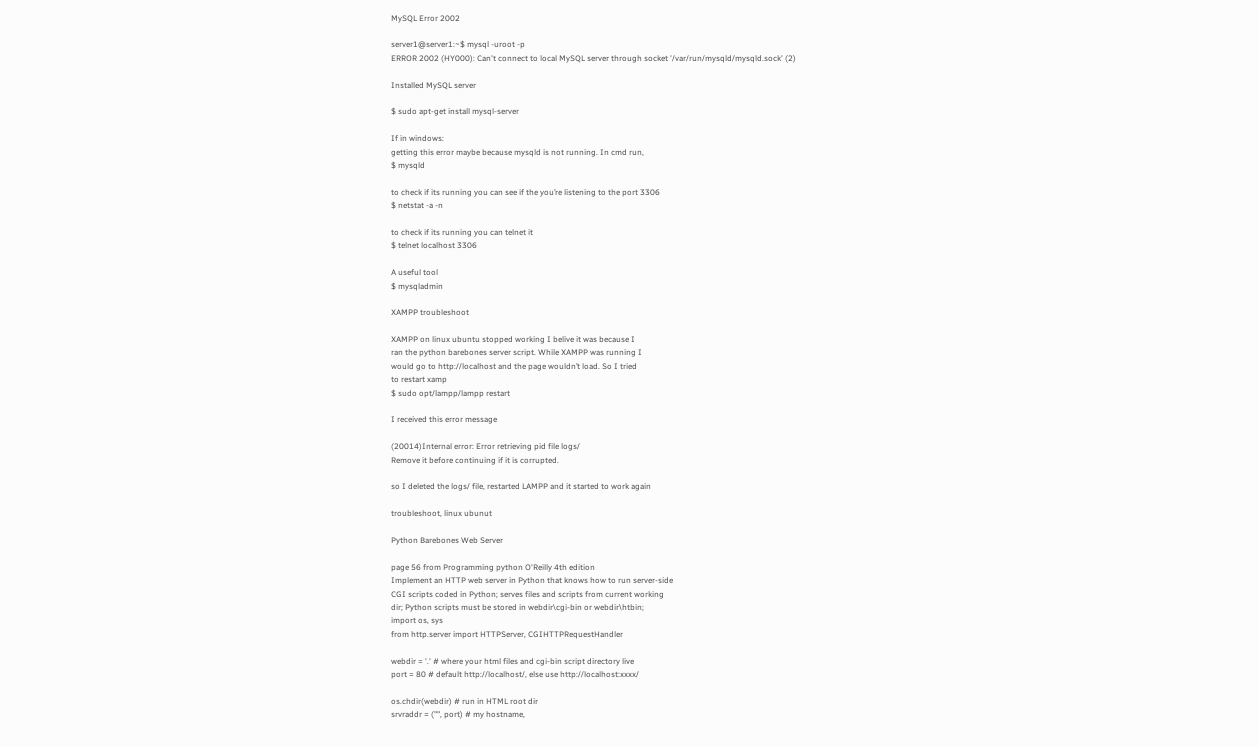MySQL Error 2002

server1@server1:~$ mysql -uroot -p
ERROR 2002 (HY000): Can't connect to local MySQL server through socket '/var/run/mysqld/mysqld.sock' (2)

Installed MySQL server

$ sudo apt-get install mysql-server

If in windows:
getting this error maybe because mysqld is not running. In cmd run,
$ mysqld

to check if its running you can see if the you’re listening to the port 3306
$ netstat -a -n

to check if its running you can telnet it
$ telnet localhost 3306

A useful tool
$ mysqladmin

XAMPP troubleshoot

XAMPP on linux ubuntu stopped working I belive it was because I
ran the python barebones server script. While XAMPP was running I
would go to http://localhost and the page wouldn’t load. So I tried
to restart xamp
$ sudo opt/lampp/lampp restart

I received this error message

(20014)Internal error: Error retrieving pid file logs/
Remove it before continuing if it is corrupted.

so I deleted the logs/ file, restarted LAMPP and it started to work again

troubleshoot, linux ubunut

Python Barebones Web Server

page 56 from Programming python O'Reilly 4th edition
Implement an HTTP web server in Python that knows how to run server-side
CGI scripts coded in Python; serves files and scripts from current working
dir; Python scripts must be stored in webdir\cgi-bin or webdir\htbin;
import os, sys
from http.server import HTTPServer, CGIHTTPRequestHandler

webdir = '.' # where your html files and cgi-bin script directory live
port = 80 # default http://localhost/, else use http://localhost:xxxx/

os.chdir(webdir) # run in HTML root dir
srvraddr = ("", port) # my hostname,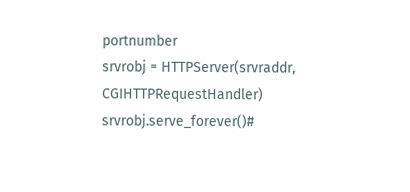portnumber
srvrobj = HTTPServer(srvraddr, CGIHTTPRequestHandler)
srvrobj.serve_forever()#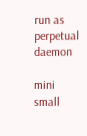run as perpetual daemon

mini small